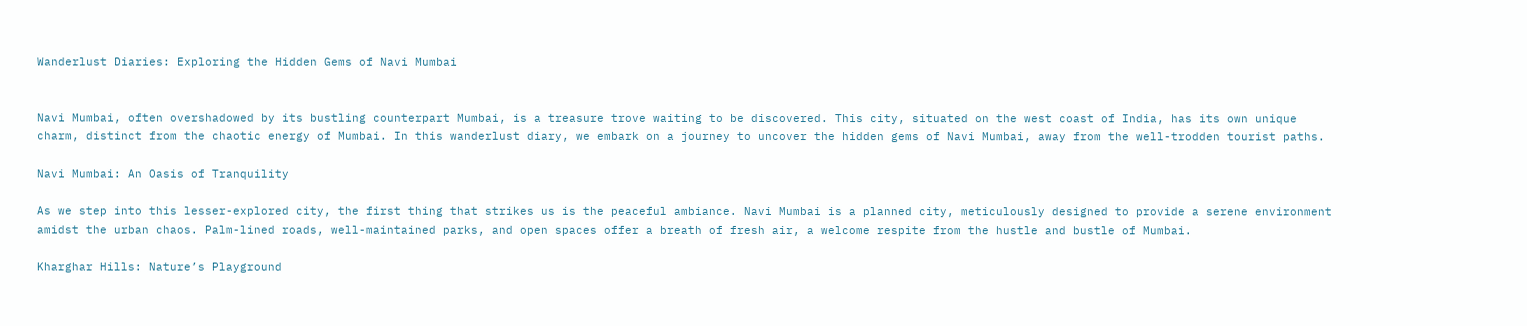Wanderlust Diaries: Exploring the Hidden Gems of Navi Mumbai


Navi Mumbai, often overshadowed by its bustling counterpart Mumbai, is a treasure trove waiting to be discovered. This city, situated on the west coast of India, has its own unique charm, distinct from the chaotic energy of Mumbai. In this wanderlust diary, we embark on a journey to uncover the hidden gems of Navi Mumbai, away from the well-trodden tourist paths.

Navi Mumbai: An Oasis of Tranquility

As we step into this lesser-explored city, the first thing that strikes us is the peaceful ambiance. Navi Mumbai is a planned city, meticulously designed to provide a serene environment amidst the urban chaos. Palm-lined roads, well-maintained parks, and open spaces offer a breath of fresh air, a welcome respite from the hustle and bustle of Mumbai.

Kharghar Hills: Nature’s Playground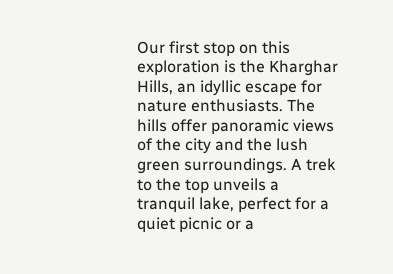Our first stop on this exploration is the Kharghar Hills, an idyllic escape for nature enthusiasts. The hills offer panoramic views of the city and the lush green surroundings. A trek to the top unveils a tranquil lake, perfect for a quiet picnic or a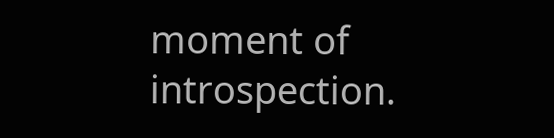moment of introspection.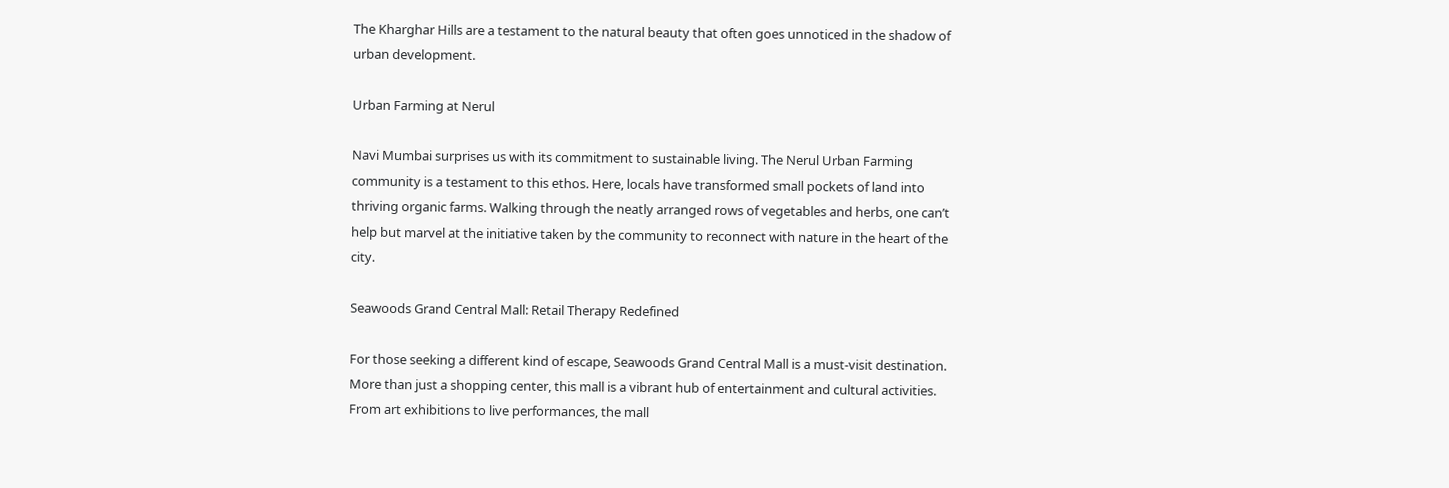The Kharghar Hills are a testament to the natural beauty that often goes unnoticed in the shadow of urban development.

Urban Farming at Nerul

Navi Mumbai surprises us with its commitment to sustainable living. The Nerul Urban Farming community is a testament to this ethos. Here, locals have transformed small pockets of land into thriving organic farms. Walking through the neatly arranged rows of vegetables and herbs, one can’t help but marvel at the initiative taken by the community to reconnect with nature in the heart of the city.

Seawoods Grand Central Mall: Retail Therapy Redefined

For those seeking a different kind of escape, Seawoods Grand Central Mall is a must-visit destination. More than just a shopping center, this mall is a vibrant hub of entertainment and cultural activities. From art exhibitions to live performances, the mall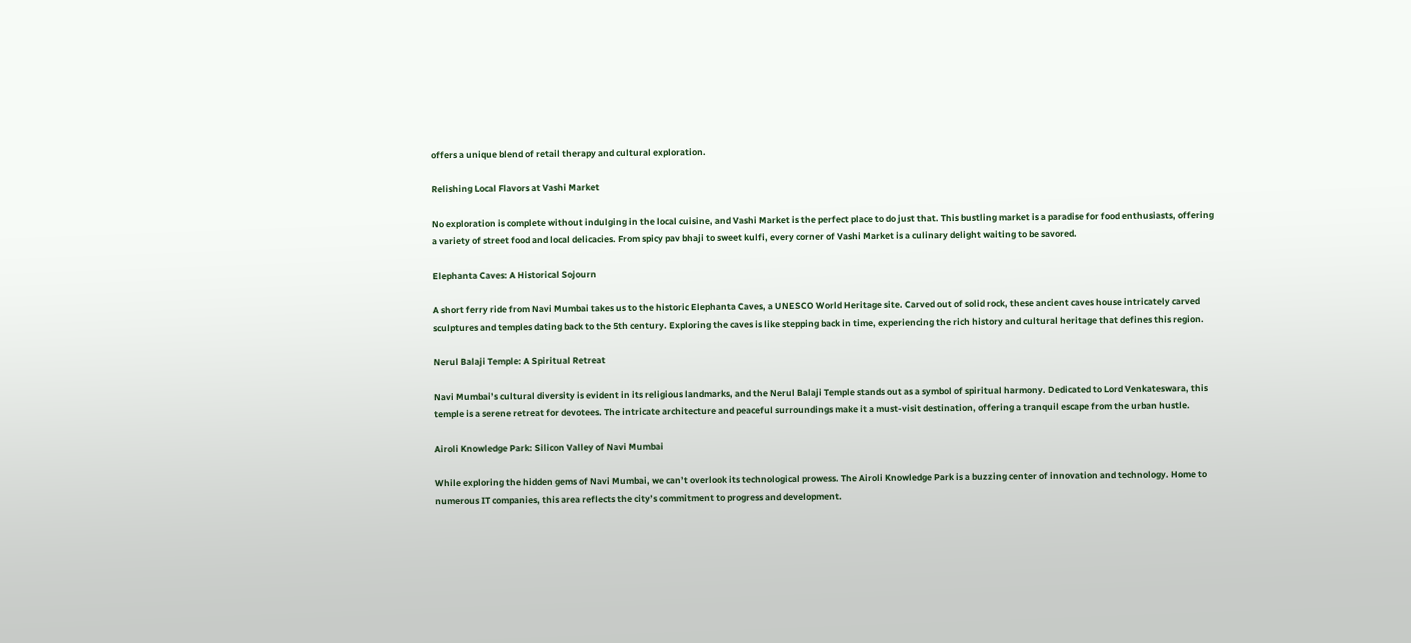offers a unique blend of retail therapy and cultural exploration.

Relishing Local Flavors at Vashi Market

No exploration is complete without indulging in the local cuisine, and Vashi Market is the perfect place to do just that. This bustling market is a paradise for food enthusiasts, offering a variety of street food and local delicacies. From spicy pav bhaji to sweet kulfi, every corner of Vashi Market is a culinary delight waiting to be savored.

Elephanta Caves: A Historical Sojourn

A short ferry ride from Navi Mumbai takes us to the historic Elephanta Caves, a UNESCO World Heritage site. Carved out of solid rock, these ancient caves house intricately carved sculptures and temples dating back to the 5th century. Exploring the caves is like stepping back in time, experiencing the rich history and cultural heritage that defines this region.

Nerul Balaji Temple: A Spiritual Retreat

Navi Mumbai’s cultural diversity is evident in its religious landmarks, and the Nerul Balaji Temple stands out as a symbol of spiritual harmony. Dedicated to Lord Venkateswara, this temple is a serene retreat for devotees. The intricate architecture and peaceful surroundings make it a must-visit destination, offering a tranquil escape from the urban hustle.

Airoli Knowledge Park: Silicon Valley of Navi Mumbai

While exploring the hidden gems of Navi Mumbai, we can’t overlook its technological prowess. The Airoli Knowledge Park is a buzzing center of innovation and technology. Home to numerous IT companies, this area reflects the city’s commitment to progress and development.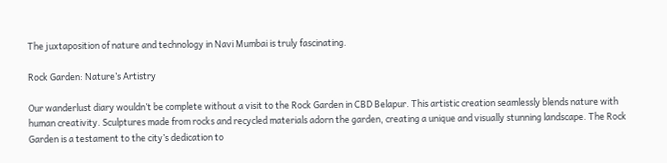The juxtaposition of nature and technology in Navi Mumbai is truly fascinating.

Rock Garden: Nature’s Artistry

Our wanderlust diary wouldn’t be complete without a visit to the Rock Garden in CBD Belapur. This artistic creation seamlessly blends nature with human creativity. Sculptures made from rocks and recycled materials adorn the garden, creating a unique and visually stunning landscape. The Rock Garden is a testament to the city’s dedication to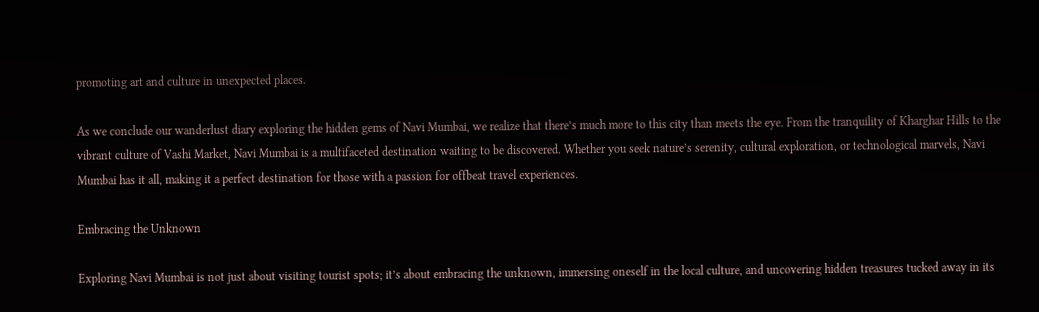promoting art and culture in unexpected places.

As we conclude our wanderlust diary exploring the hidden gems of Navi Mumbai, we realize that there’s much more to this city than meets the eye. From the tranquility of Kharghar Hills to the vibrant culture of Vashi Market, Navi Mumbai is a multifaceted destination waiting to be discovered. Whether you seek nature’s serenity, cultural exploration, or technological marvels, Navi Mumbai has it all, making it a perfect destination for those with a passion for offbeat travel experiences.

Embracing the Unknown

Exploring Navi Mumbai is not just about visiting tourist spots; it’s about embracing the unknown, immersing oneself in the local culture, and uncovering hidden treasures tucked away in its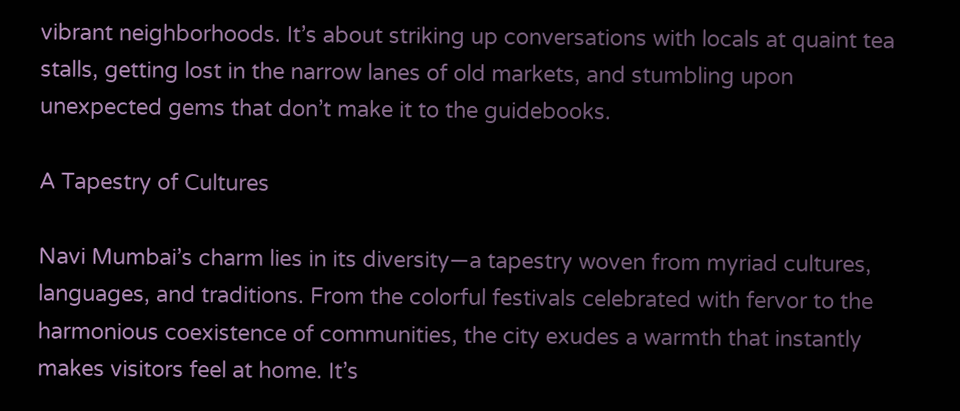vibrant neighborhoods. It’s about striking up conversations with locals at quaint tea stalls, getting lost in the narrow lanes of old markets, and stumbling upon unexpected gems that don’t make it to the guidebooks.

A Tapestry of Cultures

Navi Mumbai’s charm lies in its diversity—a tapestry woven from myriad cultures, languages, and traditions. From the colorful festivals celebrated with fervor to the harmonious coexistence of communities, the city exudes a warmth that instantly makes visitors feel at home. It’s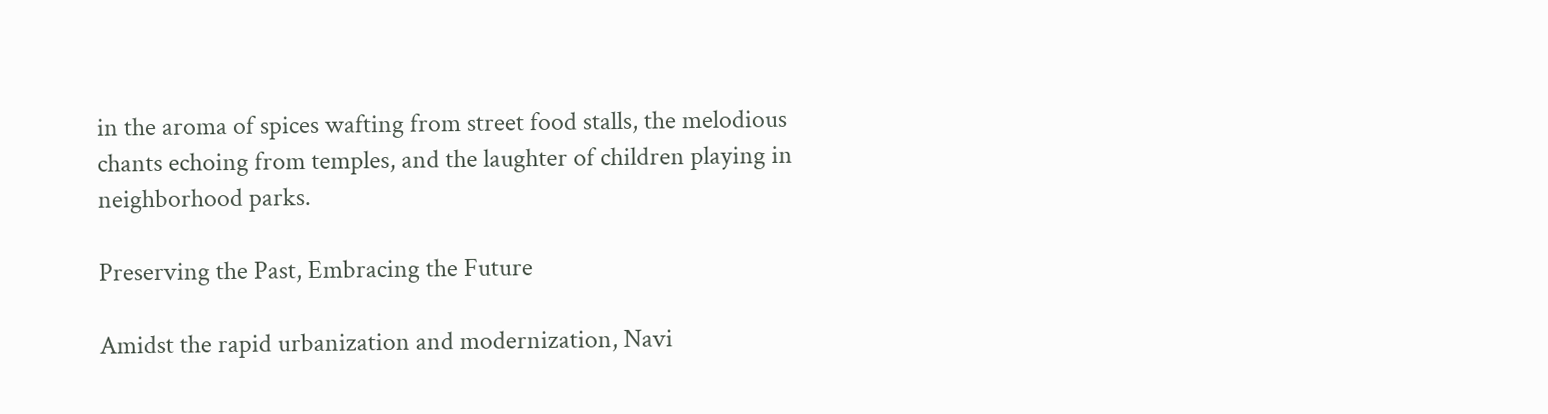in the aroma of spices wafting from street food stalls, the melodious chants echoing from temples, and the laughter of children playing in neighborhood parks.

Preserving the Past, Embracing the Future

Amidst the rapid urbanization and modernization, Navi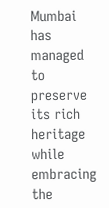Mumbai has managed to preserve its rich heritage while embracing the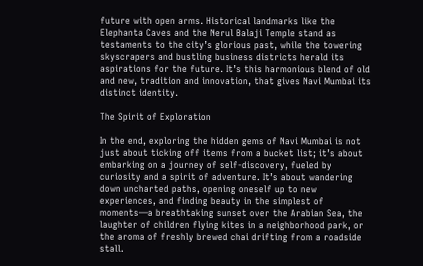future with open arms. Historical landmarks like the Elephanta Caves and the Nerul Balaji Temple stand as testaments to the city’s glorious past, while the towering skyscrapers and bustling business districts herald its aspirations for the future. It’s this harmonious blend of old and new, tradition and innovation, that gives Navi Mumbai its distinct identity.

The Spirit of Exploration

In the end, exploring the hidden gems of Navi Mumbai is not just about ticking off items from a bucket list; it’s about embarking on a journey of self-discovery, fueled by curiosity and a spirit of adventure. It’s about wandering down uncharted paths, opening oneself up to new experiences, and finding beauty in the simplest of moments—a breathtaking sunset over the Arabian Sea, the laughter of children flying kites in a neighborhood park, or the aroma of freshly brewed chai drifting from a roadside stall.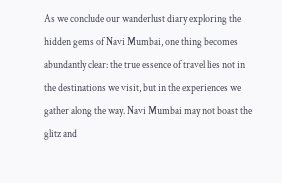As we conclude our wanderlust diary exploring the hidden gems of Navi Mumbai, one thing becomes abundantly clear: the true essence of travel lies not in the destinations we visit, but in the experiences we gather along the way. Navi Mumbai may not boast the glitz and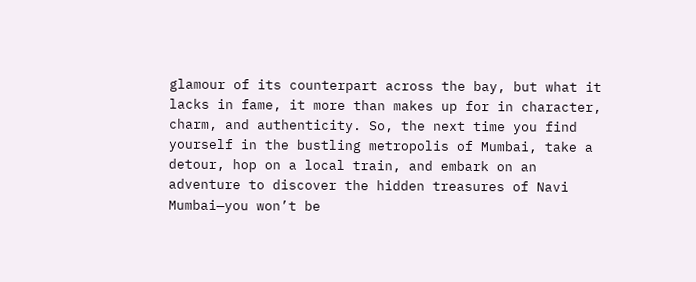glamour of its counterpart across the bay, but what it lacks in fame, it more than makes up for in character, charm, and authenticity. So, the next time you find yourself in the bustling metropolis of Mumbai, take a detour, hop on a local train, and embark on an adventure to discover the hidden treasures of Navi Mumbai—you won’t be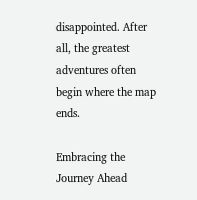disappointed. After all, the greatest adventures often begin where the map ends.

Embracing the Journey Ahead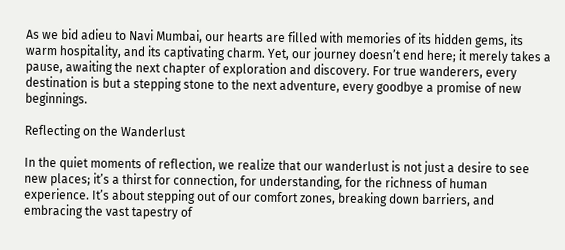As we bid adieu to Navi Mumbai, our hearts are filled with memories of its hidden gems, its warm hospitality, and its captivating charm. Yet, our journey doesn’t end here; it merely takes a pause, awaiting the next chapter of exploration and discovery. For true wanderers, every destination is but a stepping stone to the next adventure, every goodbye a promise of new beginnings.

Reflecting on the Wanderlust

In the quiet moments of reflection, we realize that our wanderlust is not just a desire to see new places; it’s a thirst for connection, for understanding, for the richness of human experience. It’s about stepping out of our comfort zones, breaking down barriers, and embracing the vast tapestry of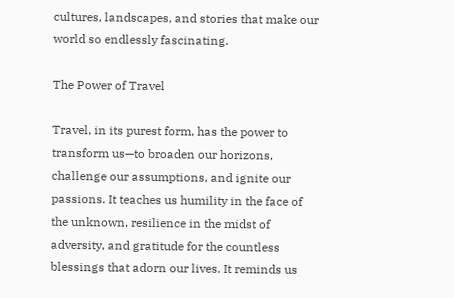cultures, landscapes, and stories that make our world so endlessly fascinating.

The Power of Travel

Travel, in its purest form, has the power to transform us—to broaden our horizons, challenge our assumptions, and ignite our passions. It teaches us humility in the face of the unknown, resilience in the midst of adversity, and gratitude for the countless blessings that adorn our lives. It reminds us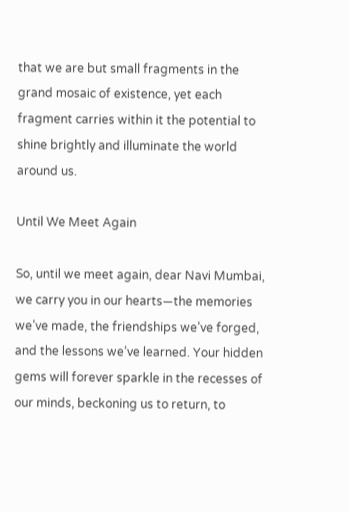that we are but small fragments in the grand mosaic of existence, yet each fragment carries within it the potential to shine brightly and illuminate the world around us.

Until We Meet Again

So, until we meet again, dear Navi Mumbai, we carry you in our hearts—the memories we’ve made, the friendships we’ve forged, and the lessons we’ve learned. Your hidden gems will forever sparkle in the recesses of our minds, beckoning us to return, to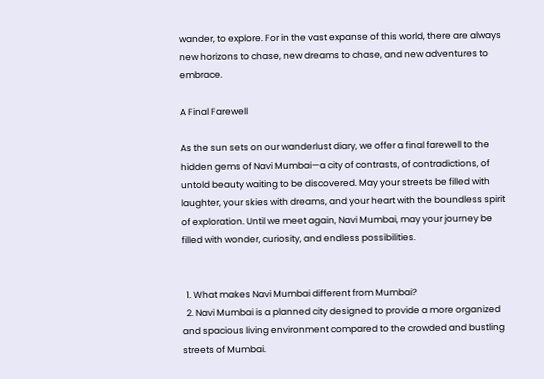wander, to explore. For in the vast expanse of this world, there are always new horizons to chase, new dreams to chase, and new adventures to embrace.

A Final Farewell

As the sun sets on our wanderlust diary, we offer a final farewell to the hidden gems of Navi Mumbai—a city of contrasts, of contradictions, of untold beauty waiting to be discovered. May your streets be filled with laughter, your skies with dreams, and your heart with the boundless spirit of exploration. Until we meet again, Navi Mumbai, may your journey be filled with wonder, curiosity, and endless possibilities.


  1. What makes Navi Mumbai different from Mumbai?
  2. Navi Mumbai is a planned city designed to provide a more organized and spacious living environment compared to the crowded and bustling streets of Mumbai.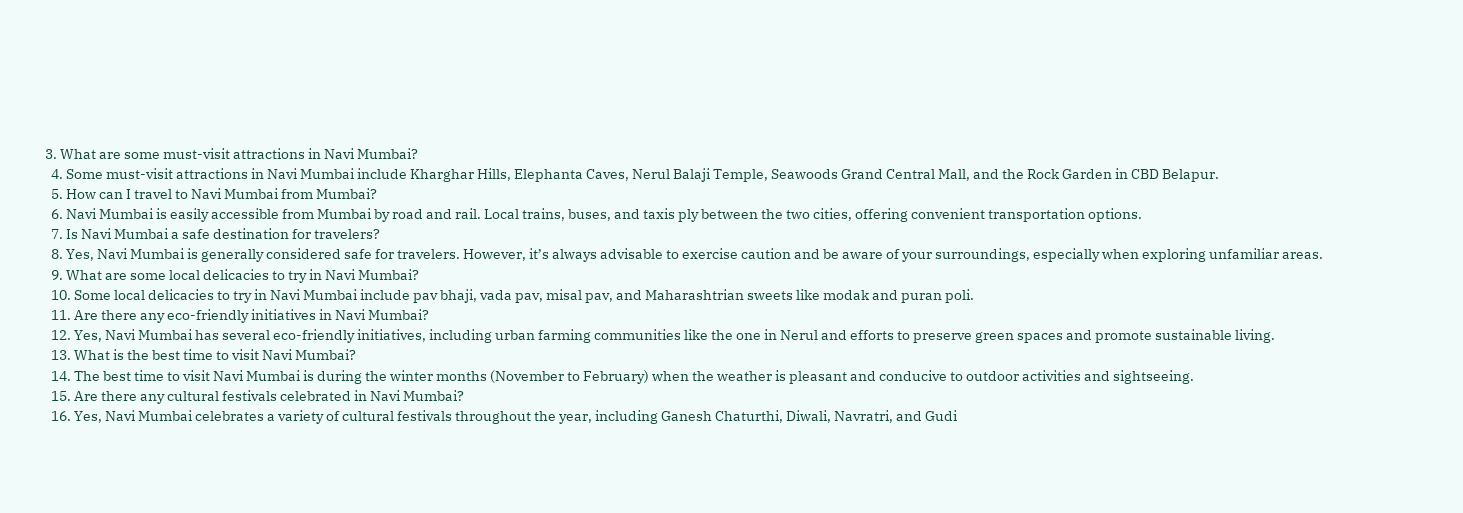3. What are some must-visit attractions in Navi Mumbai?
  4. Some must-visit attractions in Navi Mumbai include Kharghar Hills, Elephanta Caves, Nerul Balaji Temple, Seawoods Grand Central Mall, and the Rock Garden in CBD Belapur.
  5. How can I travel to Navi Mumbai from Mumbai?
  6. Navi Mumbai is easily accessible from Mumbai by road and rail. Local trains, buses, and taxis ply between the two cities, offering convenient transportation options.
  7. Is Navi Mumbai a safe destination for travelers?
  8. Yes, Navi Mumbai is generally considered safe for travelers. However, it’s always advisable to exercise caution and be aware of your surroundings, especially when exploring unfamiliar areas.
  9. What are some local delicacies to try in Navi Mumbai?
  10. Some local delicacies to try in Navi Mumbai include pav bhaji, vada pav, misal pav, and Maharashtrian sweets like modak and puran poli.
  11. Are there any eco-friendly initiatives in Navi Mumbai?
  12. Yes, Navi Mumbai has several eco-friendly initiatives, including urban farming communities like the one in Nerul and efforts to preserve green spaces and promote sustainable living.
  13. What is the best time to visit Navi Mumbai?
  14. The best time to visit Navi Mumbai is during the winter months (November to February) when the weather is pleasant and conducive to outdoor activities and sightseeing.
  15. Are there any cultural festivals celebrated in Navi Mumbai?
  16. Yes, Navi Mumbai celebrates a variety of cultural festivals throughout the year, including Ganesh Chaturthi, Diwali, Navratri, and Gudi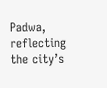Padwa, reflecting the city’s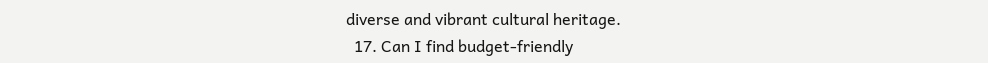diverse and vibrant cultural heritage.
  17. Can I find budget-friendly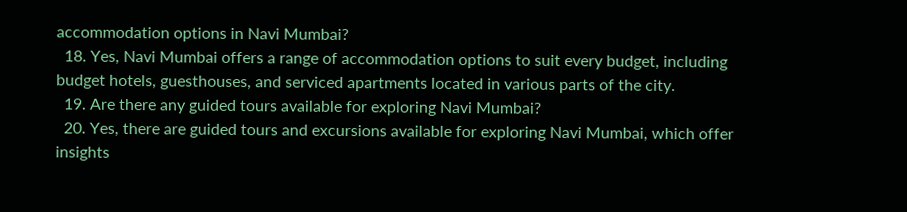accommodation options in Navi Mumbai?
  18. Yes, Navi Mumbai offers a range of accommodation options to suit every budget, including budget hotels, guesthouses, and serviced apartments located in various parts of the city.
  19. Are there any guided tours available for exploring Navi Mumbai?
  20. Yes, there are guided tours and excursions available for exploring Navi Mumbai, which offer insights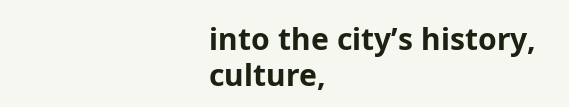into the city’s history, culture,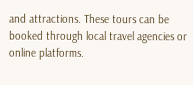and attractions. These tours can be booked through local travel agencies or online platforms.